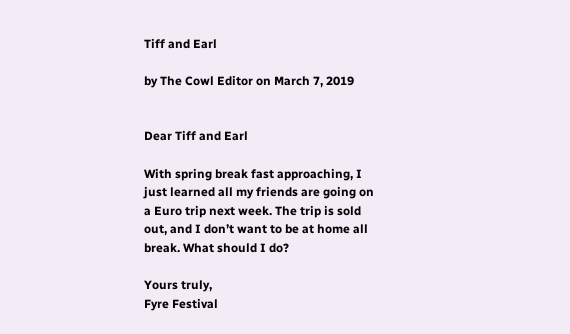Tiff and Earl

by The Cowl Editor on March 7, 2019


Dear Tiff and Earl

With spring break fast approaching, I just learned all my friends are going on a Euro trip next week. The trip is sold out, and I don’t want to be at home all break. What should I do?

Yours truly,
Fyre Festival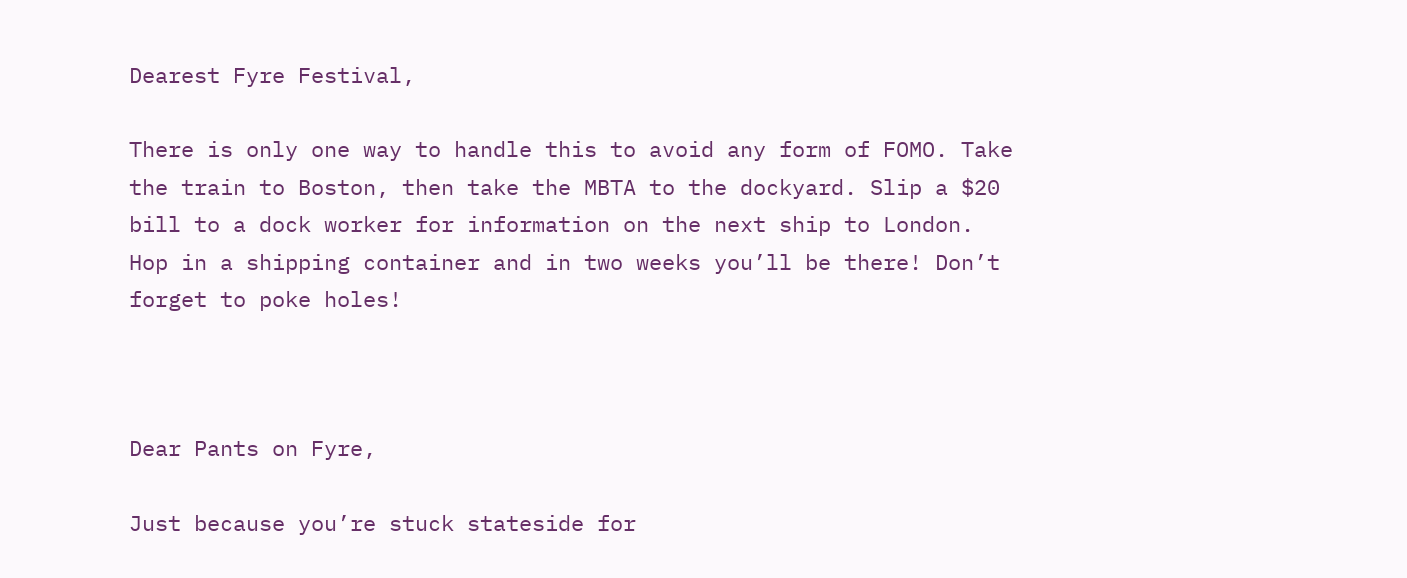Dearest Fyre Festival,

There is only one way to handle this to avoid any form of FOMO. Take the train to Boston, then take the MBTA to the dockyard. Slip a $20 bill to a dock worker for information on the next ship to London. Hop in a shipping container and in two weeks you’ll be there! Don’t forget to poke holes!



Dear Pants on Fyre,

Just because you’re stuck stateside for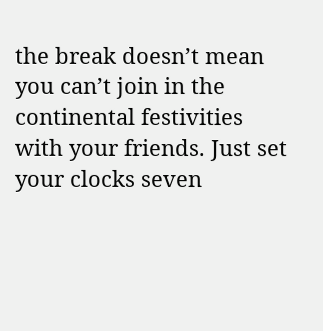the break doesn’t mean you can’t join in the continental festivities with your friends. Just set your clocks seven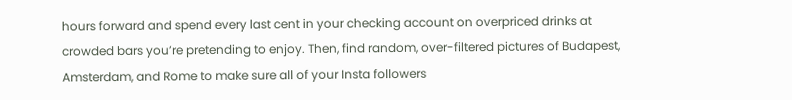hours forward and spend every last cent in your checking account on overpriced drinks at crowded bars you’re pretending to enjoy. Then, find random, over-filtered pictures of Budapest, Amsterdam, and Rome to make sure all of your Insta followers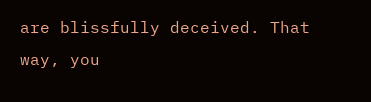are blissfully deceived. That way, you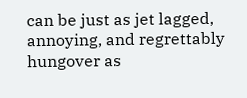can be just as jet lagged, annoying, and regrettably hungover as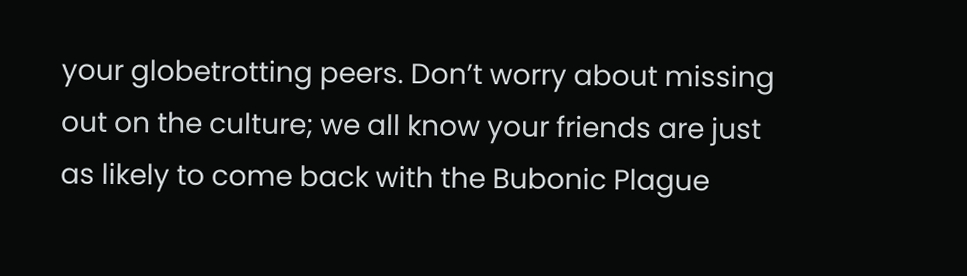your globetrotting peers. Don’t worry about missing out on the culture; we all know your friends are just as likely to come back with the Bubonic Plague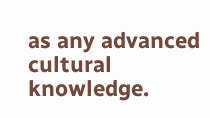as any advanced cultural knowledge.